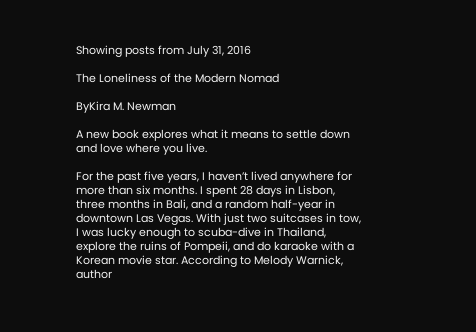Showing posts from July 31, 2016

The Loneliness of the Modern Nomad

ByKira M. Newman

A new book explores what it means to settle down and love where you live.

For the past five years, I haven’t lived anywhere for more than six months. I spent 28 days in Lisbon, three months in Bali, and a random half-year in downtown Las Vegas. With just two suitcases in tow, I was lucky enough to scuba-dive in Thailand, explore the ruins of Pompeii, and do karaoke with a Korean movie star. According to Melody Warnick, author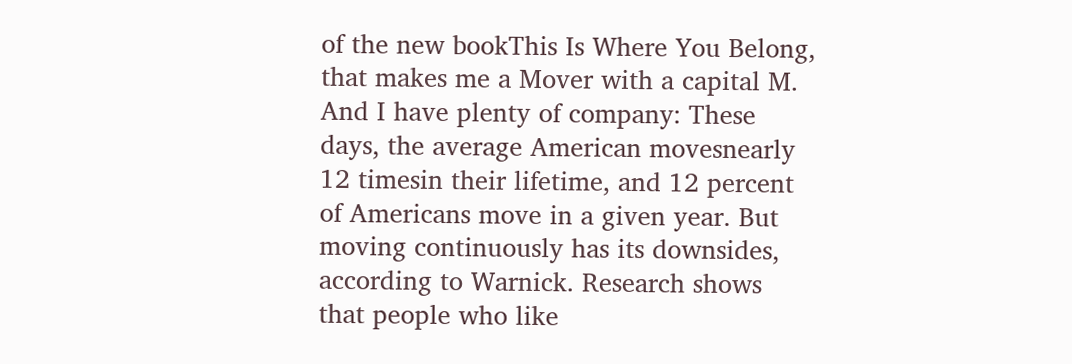of the new bookThis Is Where You Belong, that makes me a Mover with a capital M. And I have plenty of company: These days, the average American movesnearly 12 timesin their lifetime, and 12 percent of Americans move in a given year. But moving continuously has its downsides, according to Warnick. Research shows that people who like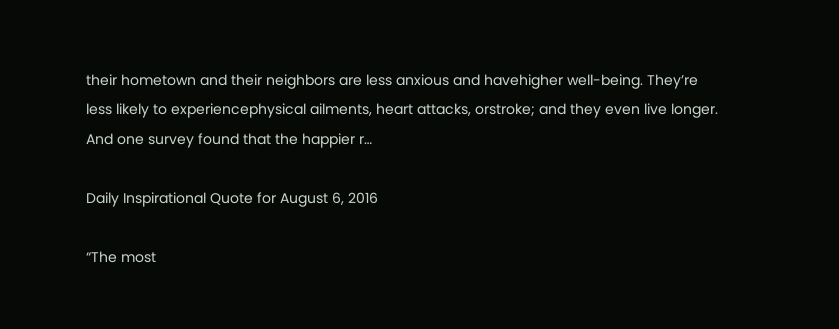their hometown and their neighbors are less anxious and havehigher well-being. They’re less likely to experiencephysical ailments, heart attacks, orstroke; and they even live longer. And one survey found that the happier r…

Daily Inspirational Quote for August 6, 2016

“The most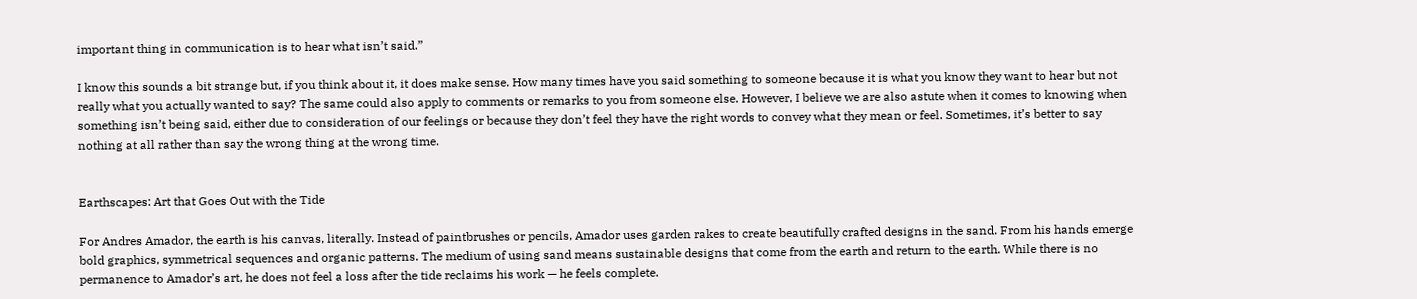important thing in communication is to hear what isn’t said.”

I know this sounds a bit strange but, if you think about it, it does make sense. How many times have you said something to someone because it is what you know they want to hear but not really what you actually wanted to say? The same could also apply to comments or remarks to you from someone else. However, I believe we are also astute when it comes to knowing when something isn’t being said, either due to consideration of our feelings or because they don’t feel they have the right words to convey what they mean or feel. Sometimes, it’s better to say nothing at all rather than say the wrong thing at the wrong time.


Earthscapes: Art that Goes Out with the Tide

For Andres Amador, the earth is his canvas, literally. Instead of paintbrushes or pencils, Amador uses garden rakes to create beautifully crafted designs in the sand. From his hands emerge bold graphics, symmetrical sequences and organic patterns. The medium of using sand means sustainable designs that come from the earth and return to the earth. While there is no permanence to Amador’s art, he does not feel a loss after the tide reclaims his work — he feels complete.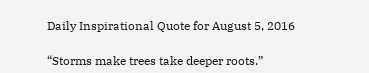Daily Inspirational Quote for August 5, 2016

“Storms make trees take deeper roots.”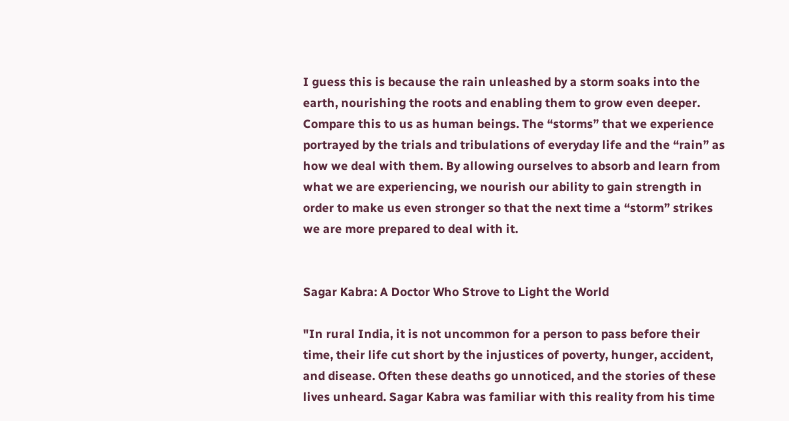I guess this is because the rain unleashed by a storm soaks into the earth, nourishing the roots and enabling them to grow even deeper. Compare this to us as human beings. The “storms” that we experience portrayed by the trials and tribulations of everyday life and the “rain” as how we deal with them. By allowing ourselves to absorb and learn from what we are experiencing, we nourish our ability to gain strength in order to make us even stronger so that the next time a “storm” strikes we are more prepared to deal with it.


Sagar Kabra: A Doctor Who Strove to Light the World

"In rural India, it is not uncommon for a person to pass before their time, their life cut short by the injustices of poverty, hunger, accident, and disease. Often these deaths go unnoticed, and the stories of these lives unheard. Sagar Kabra was familiar with this reality from his time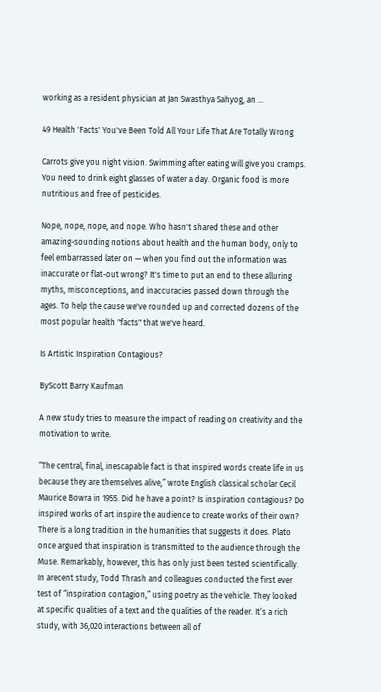working as a resident physician at Jan Swasthya Sahyog, an ...

49 Health 'Facts' You've Been Told All Your Life That Are Totally Wrong

Carrots give you night vision. Swimming after eating will give you cramps. You need to drink eight glasses of water a day. Organic food is more nutritious and free of pesticides.

Nope, nope, nope, and nope. Who hasn't shared these and other amazing-sounding notions about health and the human body, only to feel embarrassed later on — when you find out the information was inaccurate or flat-out wrong? It's time to put an end to these alluring myths, misconceptions, and inaccuracies passed down through the ages. To help the cause we've rounded up and corrected dozens of the most popular health "facts" that we've heard.

Is Artistic Inspiration Contagious?

ByScott Barry Kaufman

A new study tries to measure the impact of reading on creativity and the motivation to write.

“The central, final, inescapable fact is that inspired words create life in us because they are themselves alive,” wrote English classical scholar Cecil Maurice Bowra in 1955. Did he have a point? Is inspiration contagious? Do inspired works of art inspire the audience to create works of their own? There is a long tradition in the humanities that suggests it does. Plato once argued that inspiration is transmitted to the audience through the Muse. Remarkably, however, this has only just been tested scientifically. In arecent study, Todd Thrash and colleagues conducted the first ever test of “inspiration contagion,” using poetry as the vehicle. They looked at specific qualities of a text and the qualities of the reader. It’s a rich study, with 36,020 interactions between all of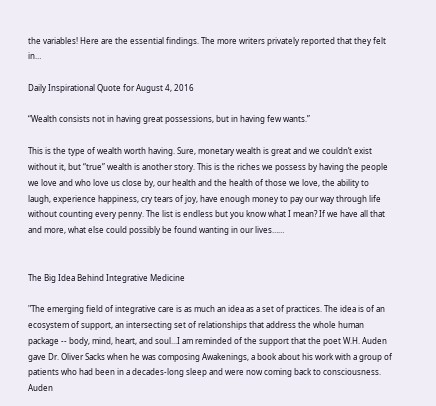the variables! Here are the essential findings. The more writers privately reported that they felt in…

Daily Inspirational Quote for August 4, 2016

“Wealth consists not in having great possessions, but in having few wants.”

This is the type of wealth worth having. Sure, monetary wealth is great and we couldn’t exist without it, but “true” wealth is another story. This is the riches we possess by having the people we love and who love us close by, our health and the health of those we love, the ability to laugh, experience happiness, cry tears of joy, have enough money to pay our way through life without counting every penny. The list is endless but you know what I mean? If we have all that and more, what else could possibly be found wanting in our lives……


The Big Idea Behind Integrative Medicine

"The emerging field of integrative care is as much an idea as a set of practices. The idea is of an ecosystem of support, an intersecting set of relationships that address the whole human package -- body, mind, heart, and soul...I am reminded of the support that the poet W.H. Auden gave Dr. Oliver Sacks when he was composing Awakenings, a book about his work with a group of patients who had been in a decades-long sleep and were now coming back to consciousness. Auden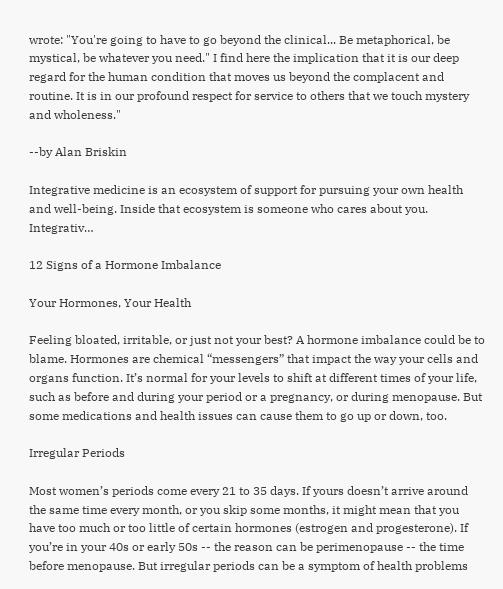wrote: "You're going to have to go beyond the clinical... Be metaphorical, be mystical, be whatever you need." I find here the implication that it is our deep regard for the human condition that moves us beyond the complacent and routine. It is in our profound respect for service to others that we touch mystery and wholeness."

--by Alan Briskin

Integrative medicine is an ecosystem of support for pursuing your own health and well-being. Inside that ecosystem is someone who cares about you. Integrativ…

12 Signs of a Hormone Imbalance

Your Hormones, Your Health

Feeling bloated, irritable, or just not your best? A hormone imbalance could be to blame. Hormones are chemical “messengers” that impact the way your cells and organs function. It’s normal for your levels to shift at different times of your life, such as before and during your period or a pregnancy, or during menopause. But some medications and health issues can cause them to go up or down, too.

Irregular Periods

Most women’s periods come every 21 to 35 days. If yours doesn’t arrive around the same time every month, or you skip some months, it might mean that you have too much or too little of certain hormones (estrogen and progesterone). If you’re in your 40s or early 50s -- the reason can be perimenopause -- the time before menopause. But irregular periods can be a symptom of health problems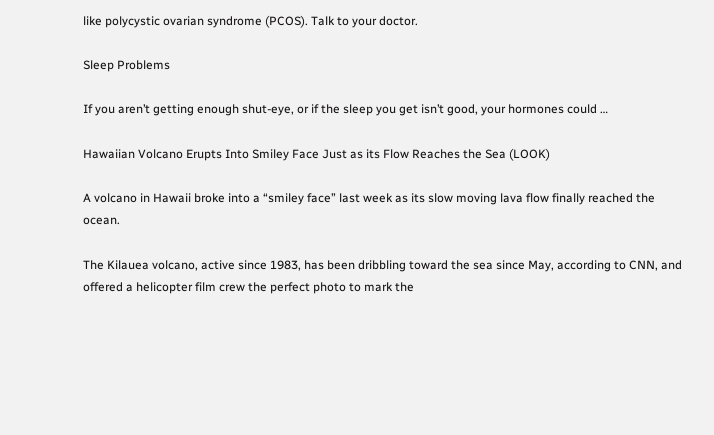like polycystic ovarian syndrome (PCOS). Talk to your doctor.

Sleep Problems

If you aren’t getting enough shut-eye, or if the sleep you get isn’t good, your hormones could …

Hawaiian Volcano Erupts Into Smiley Face Just as its Flow Reaches the Sea (LOOK)

A volcano in Hawaii broke into a “smiley face” last week as its slow moving lava flow finally reached the ocean.

The Kilauea volcano, active since 1983, has been dribbling toward the sea since May, according to CNN, and offered a helicopter film crew the perfect photo to mark the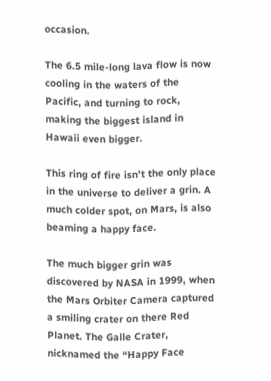occasion.

The 6.5 mile-long lava flow is now cooling in the waters of the Pacific, and turning to rock, making the biggest island in Hawaii even bigger.

This ring of fire isn’t the only place in the universe to deliver a grin. A much colder spot, on Mars, is also beaming a happy face.

The much bigger grin was discovered by NASA in 1999, when the Mars Orbiter Camera captured a smiling crater on there Red Planet. The Galle Crater, nicknamed the “Happy Face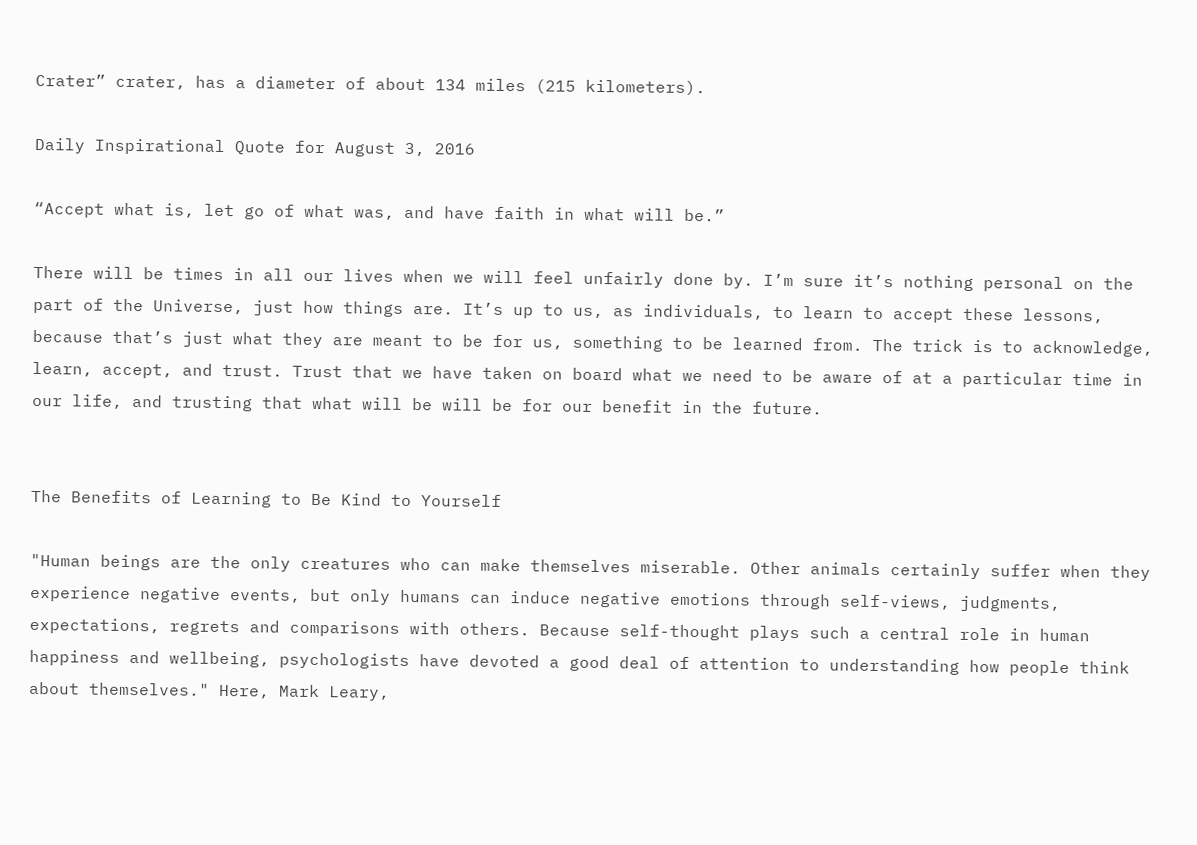Crater” crater, has a diameter of about 134 miles (215 kilometers).

Daily Inspirational Quote for August 3, 2016

“Accept what is, let go of what was, and have faith in what will be.”

There will be times in all our lives when we will feel unfairly done by. I’m sure it’s nothing personal on the part of the Universe, just how things are. It’s up to us, as individuals, to learn to accept these lessons, because that’s just what they are meant to be for us, something to be learned from. The trick is to acknowledge, learn, accept, and trust. Trust that we have taken on board what we need to be aware of at a particular time in our life, and trusting that what will be will be for our benefit in the future.


The Benefits of Learning to Be Kind to Yourself

"Human beings are the only creatures who can make themselves miserable. Other animals certainly suffer when they experience negative events, but only humans can induce negative emotions through self-views, judgments, expectations, regrets and comparisons with others. Because self-thought plays such a central role in human happiness and wellbeing, psychologists have devoted a good deal of attention to understanding how people think about themselves." Here, Mark Leary,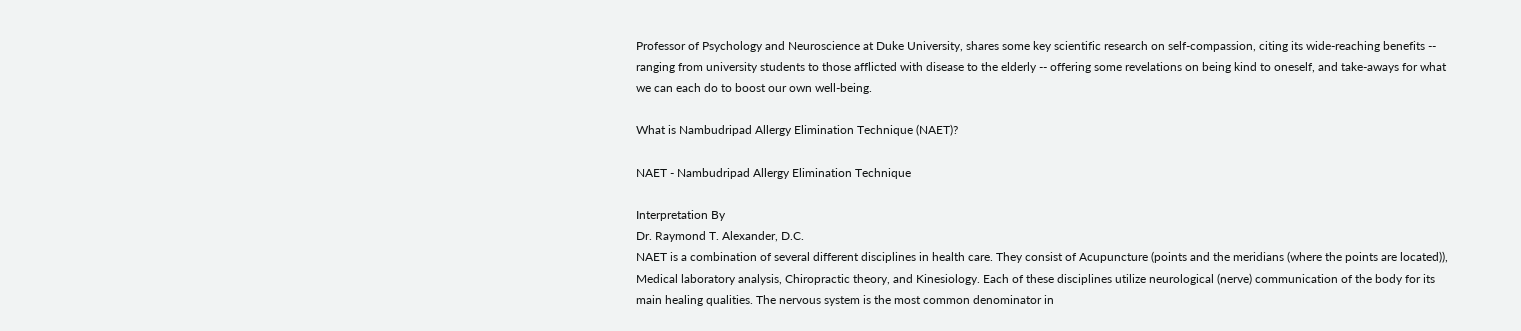Professor of Psychology and Neuroscience at Duke University, shares some key scientific research on self-compassion, citing its wide-reaching benefits -- ranging from university students to those afflicted with disease to the elderly -- offering some revelations on being kind to oneself, and take-aways for what we can each do to boost our own well-being.

What is Nambudripad Allergy Elimination Technique (NAET)?

NAET - Nambudripad Allergy Elimination Technique

Interpretation By
Dr. Raymond T. Alexander, D.C.
NAET is a combination of several different disciplines in health care. They consist of Acupuncture (points and the meridians (where the points are located)), Medical laboratory analysis, Chiropractic theory, and Kinesiology. Each of these disciplines utilize neurological (nerve) communication of the body for its main healing qualities. The nervous system is the most common denominator in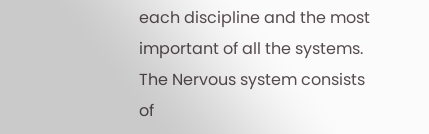each discipline and the most important of all the systems. The Nervous system consists of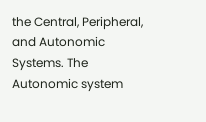the Central, Peripheral, and Autonomic Systems. The Autonomic system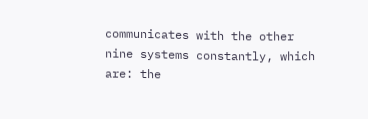communicates with the other nine systems constantly, which are: the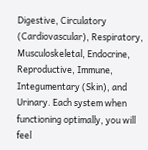Digestive, Circulatory (Cardiovascular), Respiratory, Musculoskeletal, Endocrine, Reproductive, Immune, Integumentary (Skin), and Urinary. Each system when functioning optimally, you will feel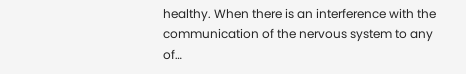healthy. When there is an interference with the communication of the nervous system to any of…